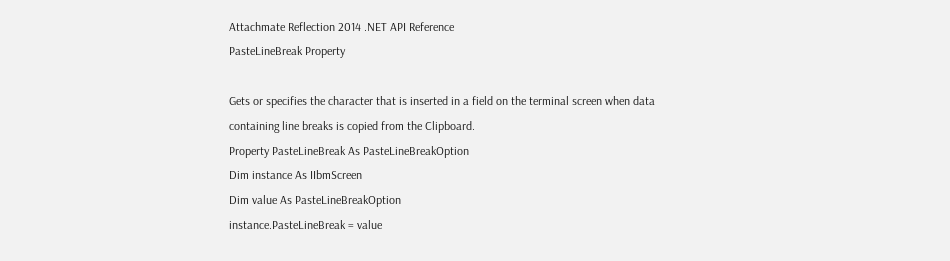Attachmate Reflection 2014 .NET API Reference
PasteLineBreak Property

Gets or specifies the character that is inserted in a field on the terminal screen when data containing line breaks is copied from the Clipboard.
Property PasteLineBreak As PasteLineBreakOption
Dim instance As IIbmScreen
Dim value As PasteLineBreakOption
instance.PasteLineBreak = value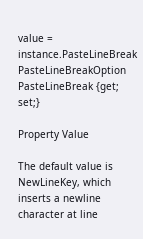value = instance.PasteLineBreak
PasteLineBreakOption PasteLineBreak {get; set;}

Property Value

The default value is NewLineKey, which inserts a newline character at line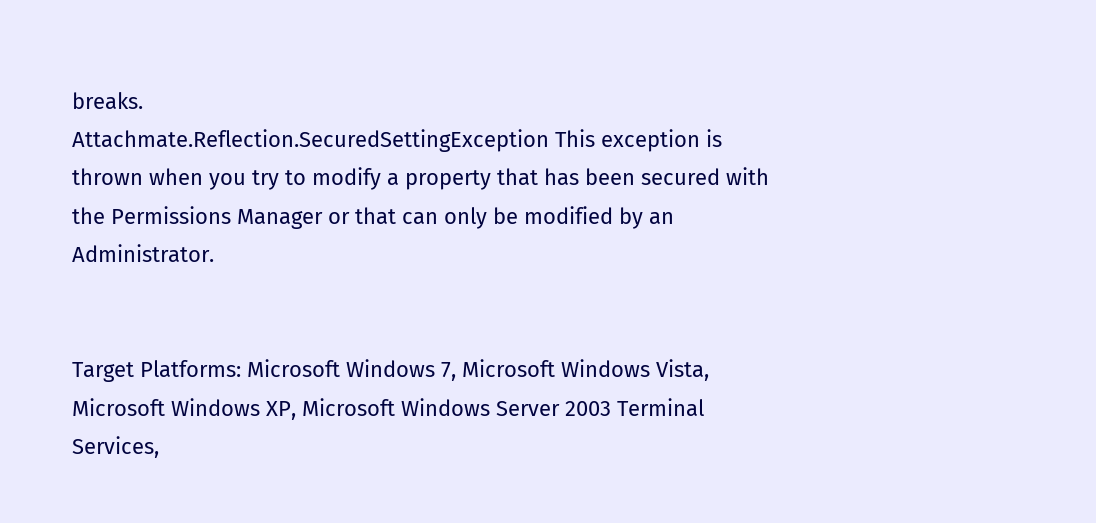breaks.
Attachmate.Reflection.SecuredSettingException This exception is thrown when you try to modify a property that has been secured with the Permissions Manager or that can only be modified by an Administrator.


Target Platforms: Microsoft Windows 7, Microsoft Windows Vista, Microsoft Windows XP, Microsoft Windows Server 2003 Terminal Services,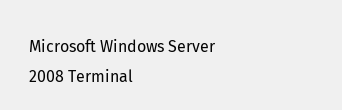Microsoft Windows Server 2008 Terminal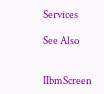Services

See Also


IIbmScreen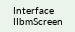Interface
IIbmScreen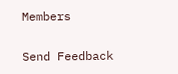Members

Send Feedback